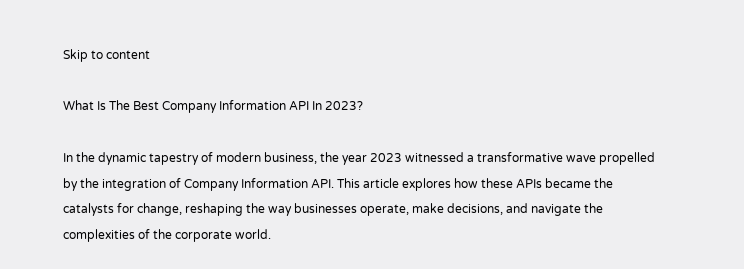Skip to content

What Is The Best Company Information API In 2023?

In the dynamic tapestry of modern business, the year 2023 witnessed a transformative wave propelled by the integration of Company Information API. This article explores how these APIs became the catalysts for change, reshaping the way businesses operate, make decisions, and navigate the complexities of the corporate world.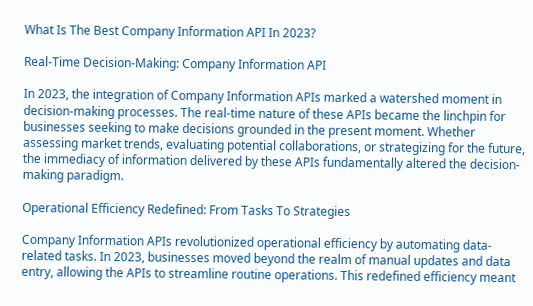What Is The Best Company Information API In 2023?

Real-Time Decision-Making: Company Information API

In 2023, the integration of Company Information APIs marked a watershed moment in decision-making processes. The real-time nature of these APIs became the linchpin for businesses seeking to make decisions grounded in the present moment. Whether assessing market trends, evaluating potential collaborations, or strategizing for the future, the immediacy of information delivered by these APIs fundamentally altered the decision-making paradigm.

Operational Efficiency Redefined: From Tasks To Strategies

Company Information APIs revolutionized operational efficiency by automating data-related tasks. In 2023, businesses moved beyond the realm of manual updates and data entry, allowing the APIs to streamline routine operations. This redefined efficiency meant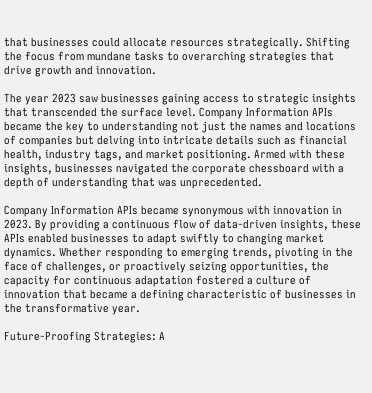that businesses could allocate resources strategically. Shifting the focus from mundane tasks to overarching strategies that drive growth and innovation.

The year 2023 saw businesses gaining access to strategic insights that transcended the surface level. Company Information APIs became the key to understanding not just the names and locations of companies but delving into intricate details such as financial health, industry tags, and market positioning. Armed with these insights, businesses navigated the corporate chessboard with a depth of understanding that was unprecedented.

Company Information APIs became synonymous with innovation in 2023. By providing a continuous flow of data-driven insights, these APIs enabled businesses to adapt swiftly to changing market dynamics. Whether responding to emerging trends, pivoting in the face of challenges, or proactively seizing opportunities, the capacity for continuous adaptation fostered a culture of innovation that became a defining characteristic of businesses in the transformative year.

Future-Proofing Strategies: A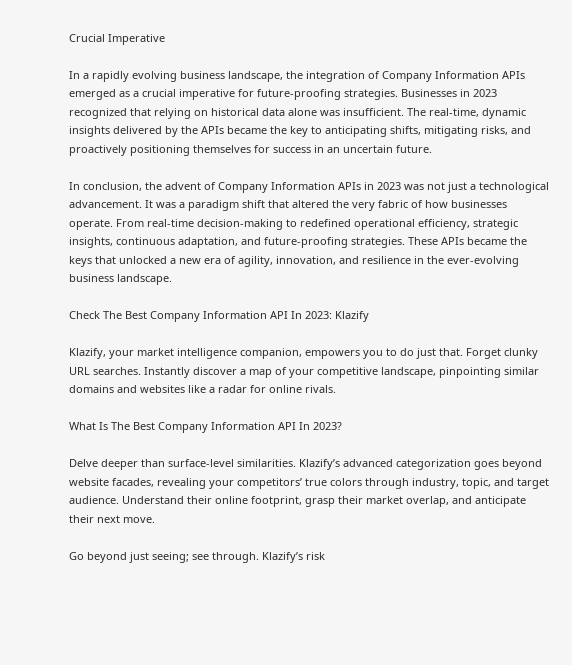Crucial Imperative

In a rapidly evolving business landscape, the integration of Company Information APIs emerged as a crucial imperative for future-proofing strategies. Businesses in 2023 recognized that relying on historical data alone was insufficient. The real-time, dynamic insights delivered by the APIs became the key to anticipating shifts, mitigating risks, and proactively positioning themselves for success in an uncertain future.

In conclusion, the advent of Company Information APIs in 2023 was not just a technological advancement. It was a paradigm shift that altered the very fabric of how businesses operate. From real-time decision-making to redefined operational efficiency, strategic insights, continuous adaptation, and future-proofing strategies. These APIs became the keys that unlocked a new era of agility, innovation, and resilience in the ever-evolving business landscape.

Check The Best Company Information API In 2023: Klazify

Klazify, your market intelligence companion, empowers you to do just that. Forget clunky URL searches. Instantly discover a map of your competitive landscape, pinpointing similar domains and websites like a radar for online rivals.

What Is The Best Company Information API In 2023?

Delve deeper than surface-level similarities. Klazify’s advanced categorization goes beyond website facades, revealing your competitors’ true colors through industry, topic, and target audience. Understand their online footprint, grasp their market overlap, and anticipate their next move.

Go beyond just seeing; see through. Klazify’s risk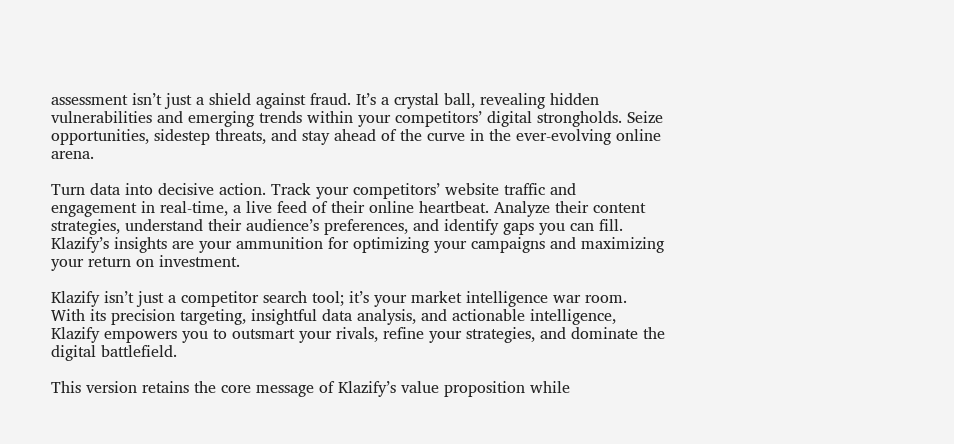assessment isn’t just a shield against fraud. It’s a crystal ball, revealing hidden vulnerabilities and emerging trends within your competitors’ digital strongholds. Seize opportunities, sidestep threats, and stay ahead of the curve in the ever-evolving online arena.

Turn data into decisive action. Track your competitors’ website traffic and engagement in real-time, a live feed of their online heartbeat. Analyze their content strategies, understand their audience’s preferences, and identify gaps you can fill. Klazify’s insights are your ammunition for optimizing your campaigns and maximizing your return on investment.

Klazify isn’t just a competitor search tool; it’s your market intelligence war room. With its precision targeting, insightful data analysis, and actionable intelligence, Klazify empowers you to outsmart your rivals, refine your strategies, and dominate the digital battlefield.

This version retains the core message of Klazify’s value proposition while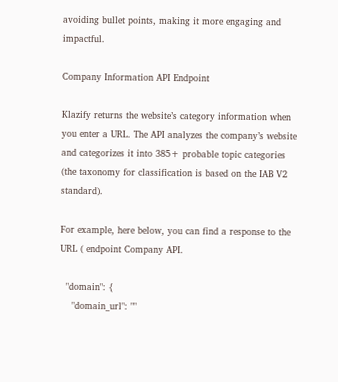avoiding bullet points, making it more engaging and impactful.

Company Information API Endpoint

Klazify returns the website’s category information when you enter a URL. The API analyzes the company’s website and categorizes it into 385+ probable topic categories (the taxonomy for classification is based on the IAB V2 standard).

For example, here below, you can find a response to the URL ( endpoint Company API.

  "domain": {
    "domain_url": ""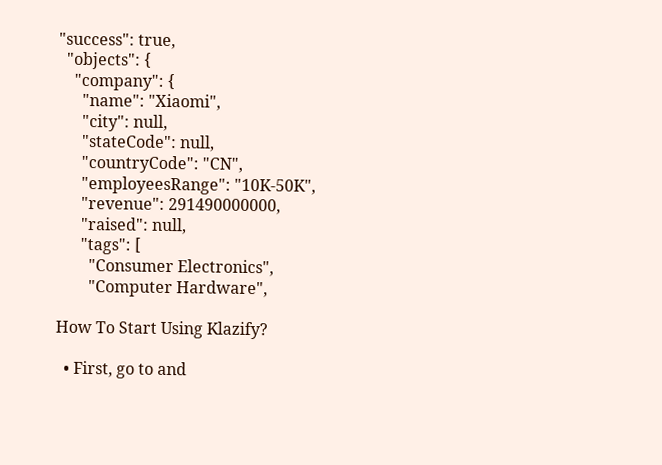"success": true,
  "objects": {
    "company": {
      "name": "Xiaomi",
      "city": null,
      "stateCode": null,
      "countryCode": "CN",
      "employeesRange": "10K-50K",
      "revenue": 291490000000,
      "raised": null,
      "tags": [
        "Consumer Electronics",
        "Computer Hardware",

How To Start Using Klazify?

  • First, go to and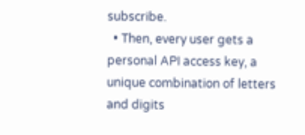subscribe.
  • Then, every user gets a personal API access key, a unique combination of letters and digits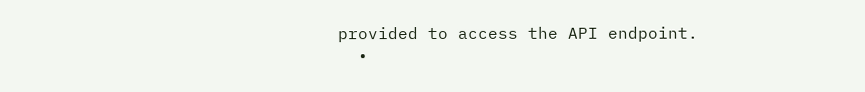provided to access the API endpoint.
  •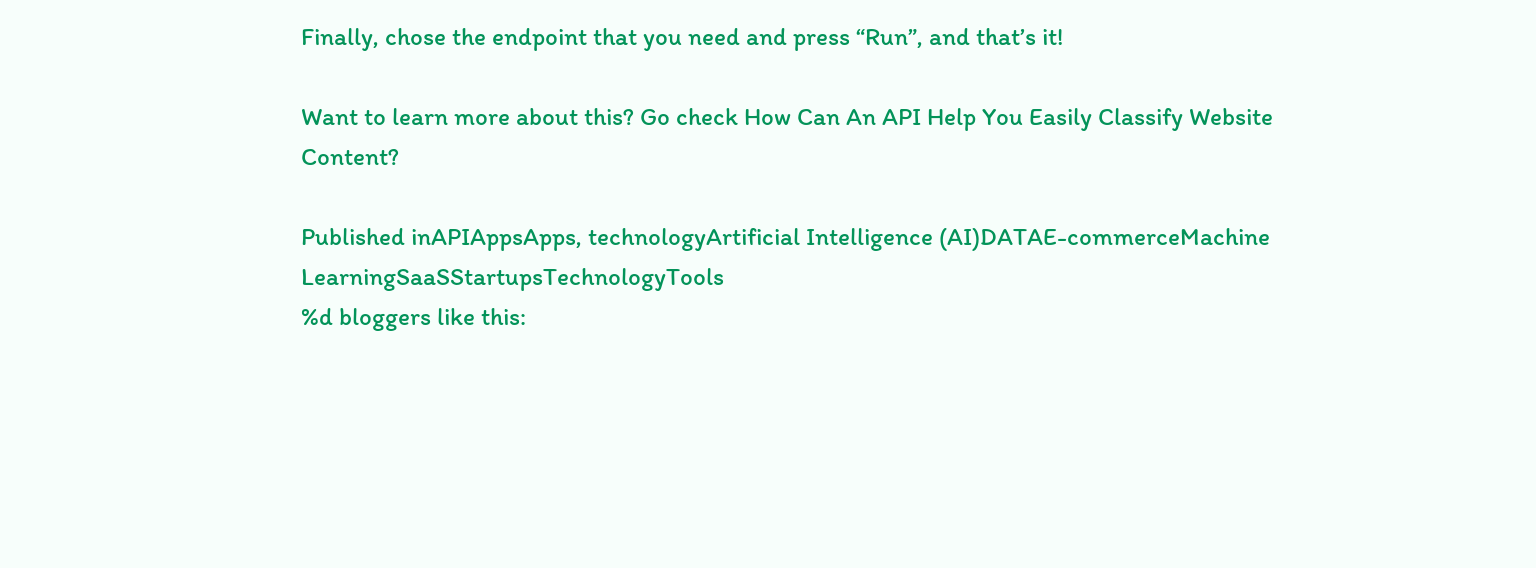Finally, chose the endpoint that you need and press “Run”, and that’s it!

Want to learn more about this? Go check How Can An API Help You Easily Classify Website Content?

Published inAPIAppsApps, technologyArtificial Intelligence (AI)DATAE-commerceMachine LearningSaaSStartupsTechnologyTools
%d bloggers like this: